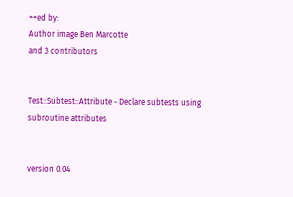++ed by:
Author image Ben Marcotte
and 3 contributors


Test::Subtest::Attribute - Declare subtests using subroutine attributes


version 0.04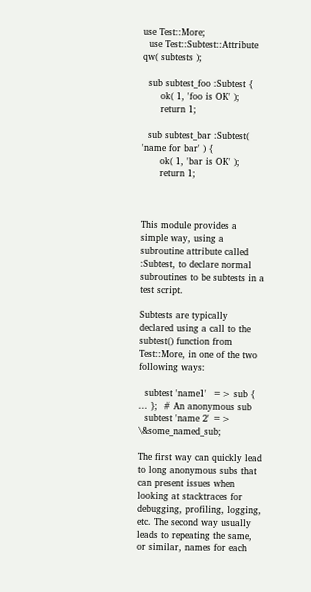use Test::More;
  use Test::Subtest::Attribute qw( subtests );

  sub subtest_foo :Subtest {
      ok( 1, 'foo is OK' );
      return 1;

  sub subtest_bar :Subtest( 'name for bar' ) {
      ok( 1, 'bar is OK' );
      return 1;



This module provides a simple way, using a subroutine attribute called :Subtest, to declare normal subroutines to be subtests in a test script.

Subtests are typically declared using a call to the subtest() function from Test::More, in one of the two following ways:

  subtest 'name1'  => sub { ... };  # An anonymous sub
  subtest 'name 2' => \&some_named_sub;

The first way can quickly lead to long anonymous subs that can present issues when looking at stacktraces for debugging, profiling, logging, etc. The second way usually leads to repeating the same, or similar, names for each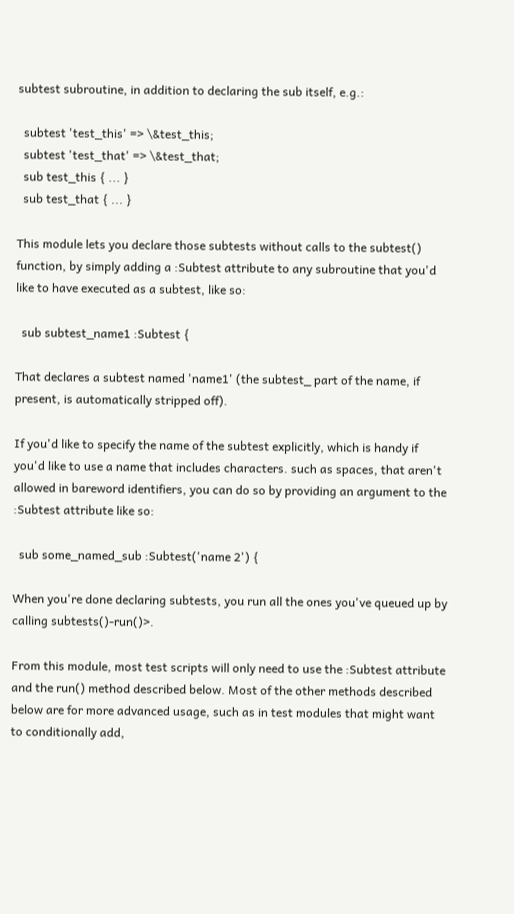subtest subroutine, in addition to declaring the sub itself, e.g.:

  subtest 'test_this' => \&test_this;
  subtest 'test_that' => \&test_that;
  sub test_this { ... }
  sub test_that { ... }

This module lets you declare those subtests without calls to the subtest() function, by simply adding a :Subtest attribute to any subroutine that you'd like to have executed as a subtest, like so:

  sub subtest_name1 :Subtest {

That declares a subtest named 'name1' (the subtest_ part of the name, if present, is automatically stripped off).

If you'd like to specify the name of the subtest explicitly, which is handy if you'd like to use a name that includes characters. such as spaces, that aren't allowed in bareword identifiers, you can do so by providing an argument to the :Subtest attribute like so:

  sub some_named_sub :Subtest('name 2') {

When you're done declaring subtests, you run all the ones you've queued up by calling subtests()-run()>.

From this module, most test scripts will only need to use the :Subtest attribute and the run() method described below. Most of the other methods described below are for more advanced usage, such as in test modules that might want to conditionally add,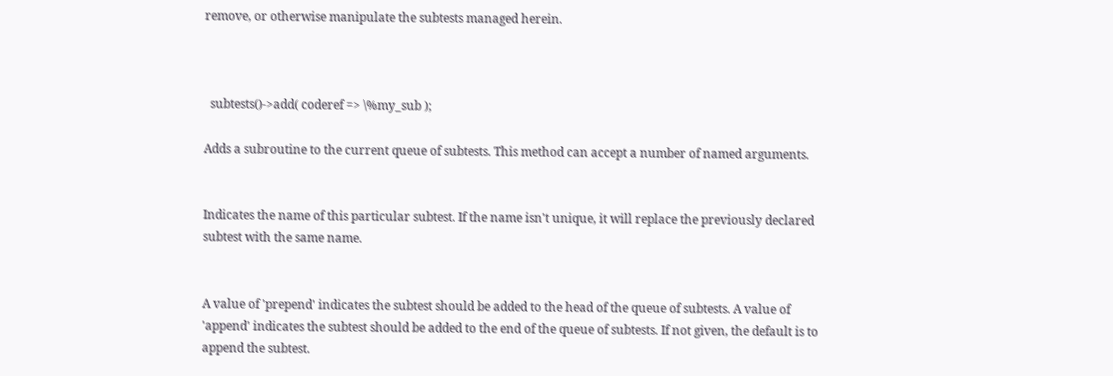remove, or otherwise manipulate the subtests managed herein.



  subtests()->add( coderef => \%my_sub );

Adds a subroutine to the current queue of subtests. This method can accept a number of named arguments.


Indicates the name of this particular subtest. If the name isn't unique, it will replace the previously declared subtest with the same name.


A value of 'prepend' indicates the subtest should be added to the head of the queue of subtests. A value of 'append' indicates the subtest should be added to the end of the queue of subtests. If not given, the default is to append the subtest.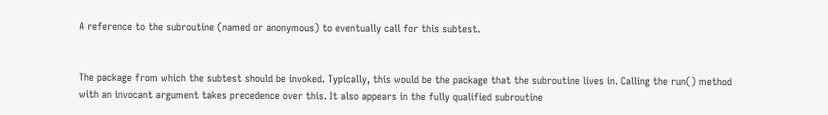A reference to the subroutine (named or anonymous) to eventually call for this subtest.


The package from which the subtest should be invoked. Typically, this would be the package that the subroutine lives in. Calling the run() method with an invocant argument takes precedence over this. It also appears in the fully qualified subroutine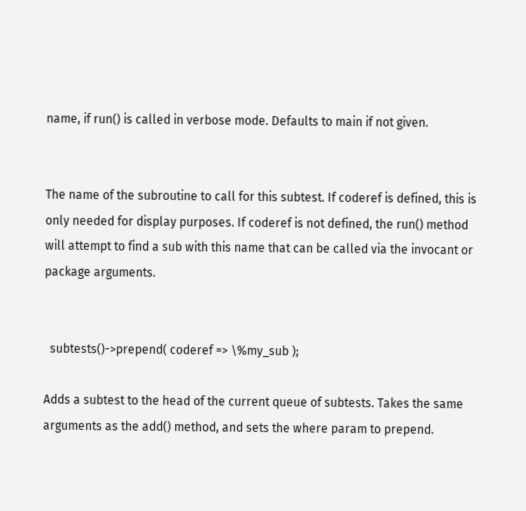name, if run() is called in verbose mode. Defaults to main if not given.


The name of the subroutine to call for this subtest. If coderef is defined, this is only needed for display purposes. If coderef is not defined, the run() method will attempt to find a sub with this name that can be called via the invocant or package arguments.


  subtests()->prepend( coderef => \%my_sub );

Adds a subtest to the head of the current queue of subtests. Takes the same arguments as the add() method, and sets the where param to prepend.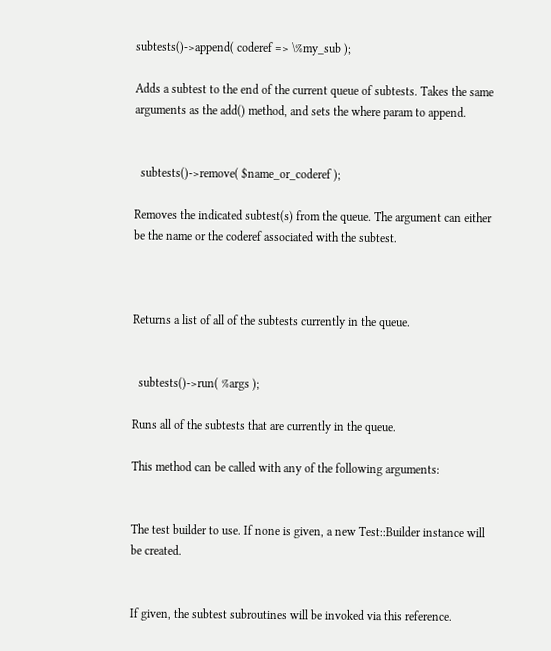subtests()->append( coderef => \%my_sub );

Adds a subtest to the end of the current queue of subtests. Takes the same arguments as the add() method, and sets the where param to append.


  subtests()->remove( $name_or_coderef );

Removes the indicated subtest(s) from the queue. The argument can either be the name or the coderef associated with the subtest.



Returns a list of all of the subtests currently in the queue.


  subtests()->run( %args );

Runs all of the subtests that are currently in the queue.

This method can be called with any of the following arguments:


The test builder to use. If none is given, a new Test::Builder instance will be created.


If given, the subtest subroutines will be invoked via this reference.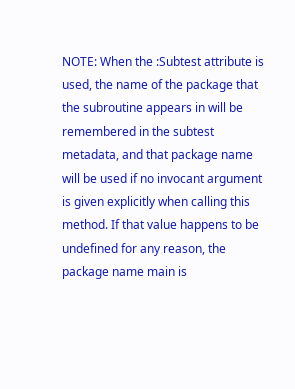NOTE: When the :Subtest attribute is used, the name of the package that the subroutine appears in will be remembered in the subtest metadata, and that package name will be used if no invocant argument is given explicitly when calling this method. If that value happens to be undefined for any reason, the package name main is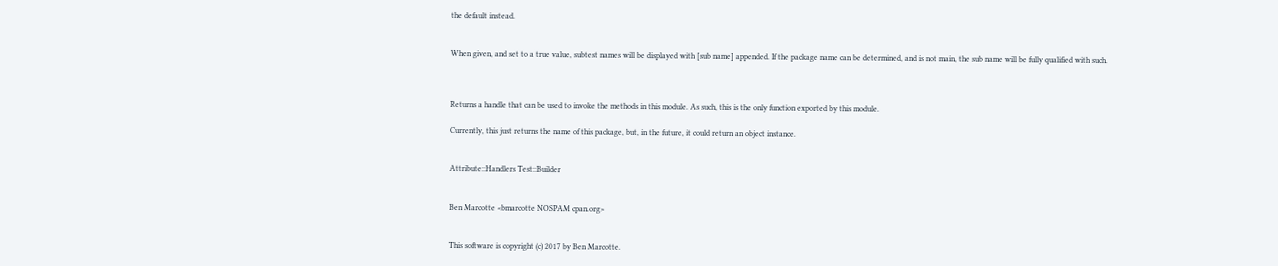the default instead.


When given, and set to a true value, subtest names will be displayed with [sub name] appended. If the package name can be determined, and is not main, the sub name will be fully qualified with such.



Returns a handle that can be used to invoke the methods in this module. As such, this is the only function exported by this module.

Currently, this just returns the name of this package, but, in the future, it could return an object instance.


Attribute::Handlers Test::Builder


Ben Marcotte <bmarcotte NOSPAM cpan.org>


This software is copyright (c) 2017 by Ben Marcotte.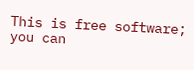This is free software; you can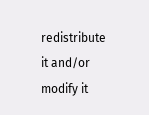redistribute it and/or modify it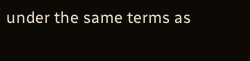under the same terms as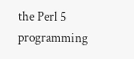the Perl 5 programming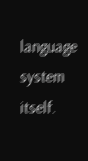language system itself.